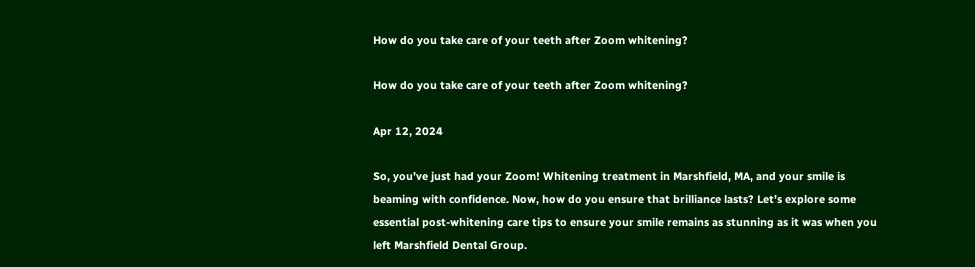How do you take care of your teeth after Zoom whitening?

How do you take care of your teeth after Zoom whitening?

Apr 12, 2024

So, you’ve just had your Zoom! Whitening treatment in Marshfield, MA, and your smile is beaming with confidence. Now, how do you ensure that brilliance lasts? Let’s explore some essential post-whitening care tips to ensure your smile remains as stunning as it was when you left Marshfield Dental Group.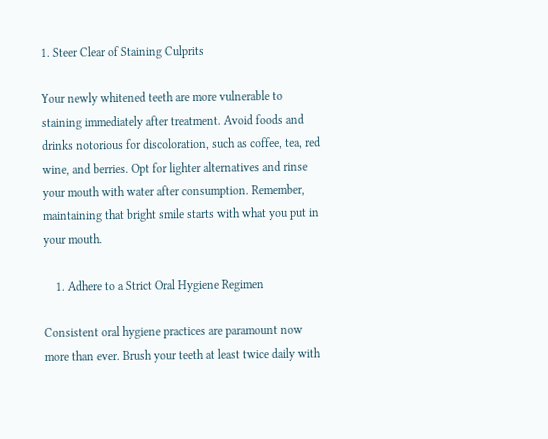1. Steer Clear of Staining Culprits

Your newly whitened teeth are more vulnerable to staining immediately after treatment. Avoid foods and drinks notorious for discoloration, such as coffee, tea, red wine, and berries. Opt for lighter alternatives and rinse your mouth with water after consumption. Remember, maintaining that bright smile starts with what you put in your mouth.

    1. Adhere to a Strict Oral Hygiene Regimen

Consistent oral hygiene practices are paramount now more than ever. Brush your teeth at least twice daily with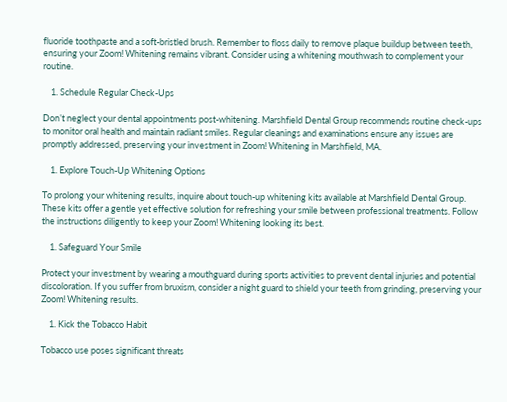fluoride toothpaste and a soft-bristled brush. Remember to floss daily to remove plaque buildup between teeth, ensuring your Zoom! Whitening remains vibrant. Consider using a whitening mouthwash to complement your routine.

    1. Schedule Regular Check-Ups

Don’t neglect your dental appointments post-whitening. Marshfield Dental Group recommends routine check-ups to monitor oral health and maintain radiant smiles. Regular cleanings and examinations ensure any issues are promptly addressed, preserving your investment in Zoom! Whitening in Marshfield, MA.

    1. Explore Touch-Up Whitening Options

To prolong your whitening results, inquire about touch-up whitening kits available at Marshfield Dental Group. These kits offer a gentle yet effective solution for refreshing your smile between professional treatments. Follow the instructions diligently to keep your Zoom! Whitening looking its best.

    1. Safeguard Your Smile

Protect your investment by wearing a mouthguard during sports activities to prevent dental injuries and potential discoloration. If you suffer from bruxism, consider a night guard to shield your teeth from grinding, preserving your Zoom! Whitening results.

    1. Kick the Tobacco Habit

Tobacco use poses significant threats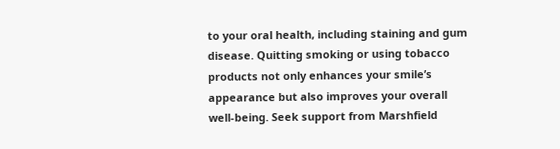to your oral health, including staining and gum disease. Quitting smoking or using tobacco products not only enhances your smile’s appearance but also improves your overall well-being. Seek support from Marshfield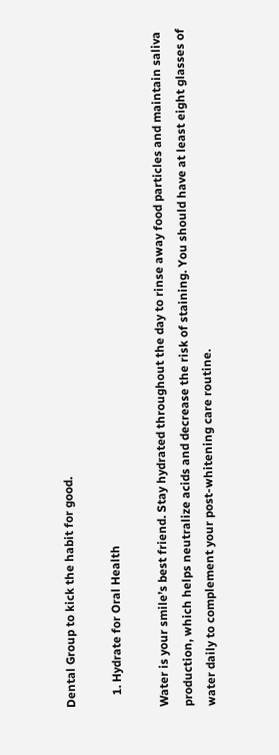Dental Group to kick the habit for good.

    1. Hydrate for Oral Health

Water is your smile’s best friend. Stay hydrated throughout the day to rinse away food particles and maintain saliva production, which helps neutralize acids and decrease the risk of staining. You should have at least eight glasses of water daily to complement your post-whitening care routine.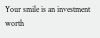Your smile is an investment worth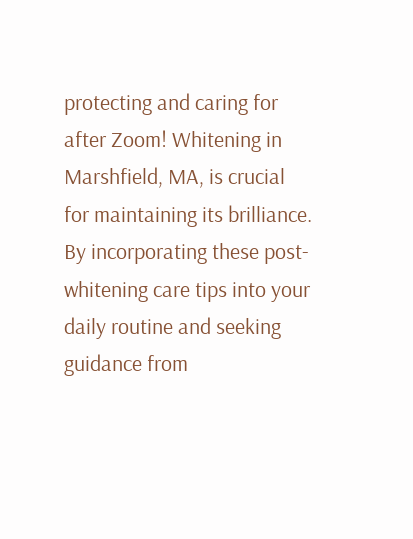protecting and caring for after Zoom! Whitening in Marshfield, MA, is crucial for maintaining its brilliance. By incorporating these post-whitening care tips into your daily routine and seeking guidance from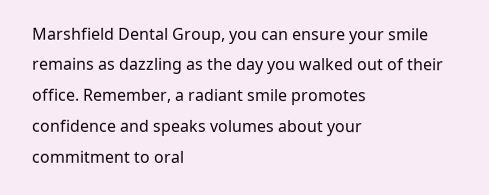Marshfield Dental Group, you can ensure your smile remains as dazzling as the day you walked out of their office. Remember, a radiant smile promotes confidence and speaks volumes about your commitment to oral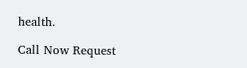health.

Call Now Request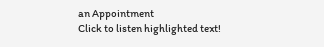an Appointment
Click to listen highlighted text!